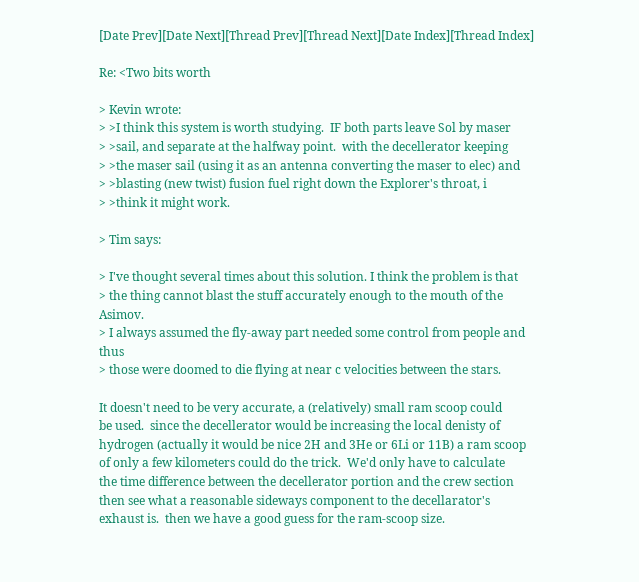[Date Prev][Date Next][Thread Prev][Thread Next][Date Index][Thread Index]

Re: <Two bits worth

> Kevin wrote:
> >I think this system is worth studying.  IF both parts leave Sol by maser
> >sail, and separate at the halfway point.  with the decellerator keeping
> >the maser sail (using it as an antenna converting the maser to elec) and
> >blasting (new twist) fusion fuel right down the Explorer's throat, i
> >think it might work.

> Tim says:

> I've thought several times about this solution. I think the problem is that
> the thing cannot blast the stuff accurately enough to the mouth of the Asimov.
> I always assumed the fly-away part needed some control from people and thus
> those were doomed to die flying at near c velocities between the stars.

It doesn't need to be very accurate, a (relatively) small ram scoop could
be used.  since the decellerator would be increasing the local denisty of
hydrogen (actually it would be nice 2H and 3He or 6Li or 11B) a ram scoop
of only a few kilometers could do the trick.  We'd only have to calculate
the time difference between the decellerator portion and the crew section
then see what a reasonable sideways component to the decellarator's
exhaust is.  then we have a good guess for the ram-scoop size.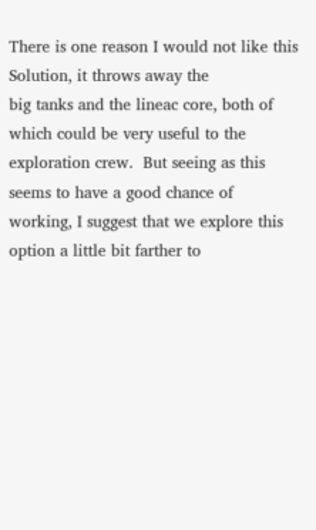There is one reason I would not like this Solution, it throws away the
big tanks and the lineac core, both of which could be very useful to the
exploration crew.  But seeing as this seems to have a good chance of
working, I suggest that we explore this option a little bit farther to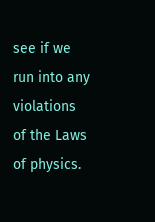see if we run into any violations of the Laws of physics.